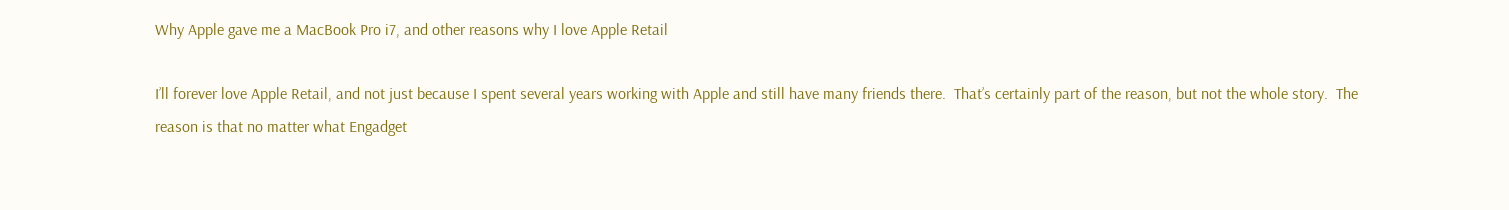Why Apple gave me a MacBook Pro i7, and other reasons why I love Apple Retail

I’ll forever love Apple Retail, and not just because I spent several years working with Apple and still have many friends there.  That’s certainly part of the reason, but not the whole story.  The reason is that no matter what Engadget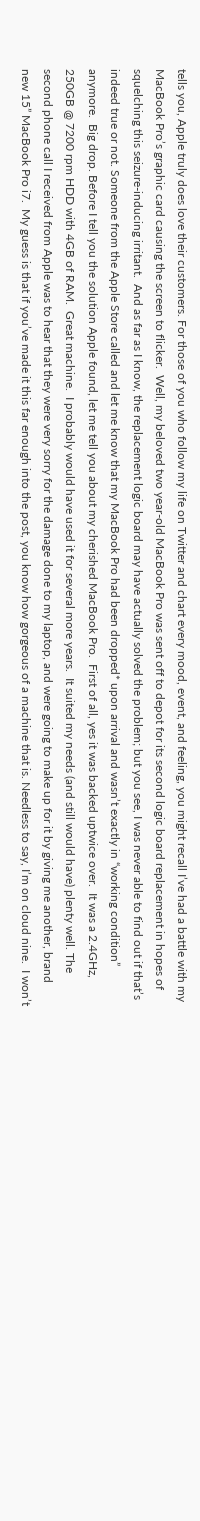tells you, Apple truly does love their customers. For those of you who follow my life on Twitter and chart every mood, event, and feeling, you might recall I’ve had a battle with my MacBook Pro’s graphic card causing the screen to flicker.  Well, my beloved two year-old MacBook Pro was sent off to depot for its second logic board replacement in hopes of squelching this seizure-inducing irritant.  And as far as I know, the replacement logic board may have actually solved the problem; but you see, I was never able to find out if that’s indeed true or not. Someone from the Apple Store called and let me know that my MacBook Pro had been dropped* upon arrival and wasn’t exactly in “working condition” anymore.  Big drop. Before I tell you the solution Apple found, let me tell you about my cherished MacBook Pro.  First of all, yes it was backed uptwice over.  It was a 2.4GHz, 250GB @ 7200 rpm HDD with 4GB of RAM.  Great machine.  I probably would have used it for several more years.  It suited my needs (and still would have) plenty well. The second phone call I received from Apple was to hear that they were very sorry for the damage done to my laptop, and were going to make up for it by giving me another, brand new 15” MacBook Pro i7.  My guess is that if you’ve made it this far enough into the post, you know how gorgeous of a machine that is. Needless to say, I’m on cloud nine.  I won’t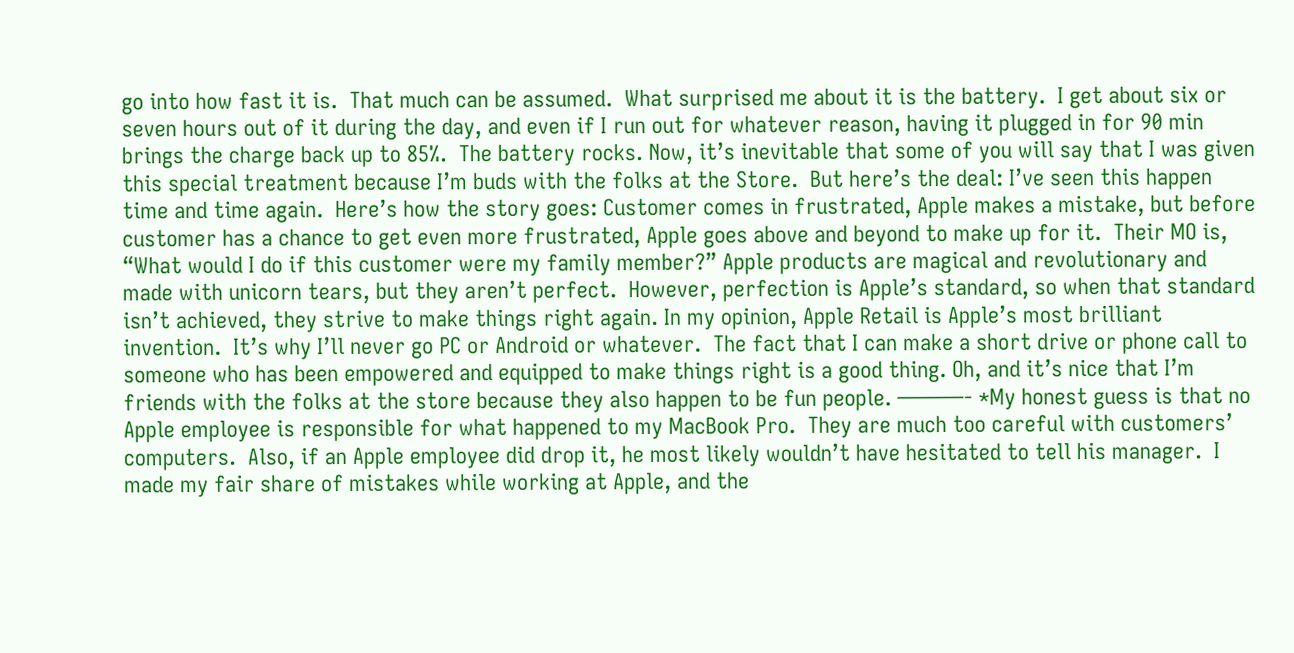go into how fast it is.  That much can be assumed.  What surprised me about it is the battery.  I get about six or seven hours out of it during the day, and even if I run out for whatever reason, having it plugged in for 90 min brings the charge back up to 85%.  The battery rocks. Now, it’s inevitable that some of you will say that I was given this special treatment because I’m buds with the folks at the Store.  But here’s the deal: I’ve seen this happen time and time again.  Here’s how the story goes: Customer comes in frustrated, Apple makes a mistake, but before customer has a chance to get even more frustrated, Apple goes above and beyond to make up for it.  Their MO is, “What would I do if this customer were my family member?” Apple products are magical and revolutionary and made with unicorn tears, but they aren’t perfect.  However, perfection is Apple’s standard, so when that standard isn’t achieved, they strive to make things right again. In my opinion, Apple Retail is Apple’s most brilliant invention.  It’s why I’ll never go PC or Android or whatever.  The fact that I can make a short drive or phone call to someone who has been empowered and equipped to make things right is a good thing. Oh, and it’s nice that I’m friends with the folks at the store because they also happen to be fun people. ———- *My honest guess is that no Apple employee is responsible for what happened to my MacBook Pro.  They are much too careful with customers’ computers.  Also, if an Apple employee did drop it, he most likely wouldn’t have hesitated to tell his manager.  I made my fair share of mistakes while working at Apple, and the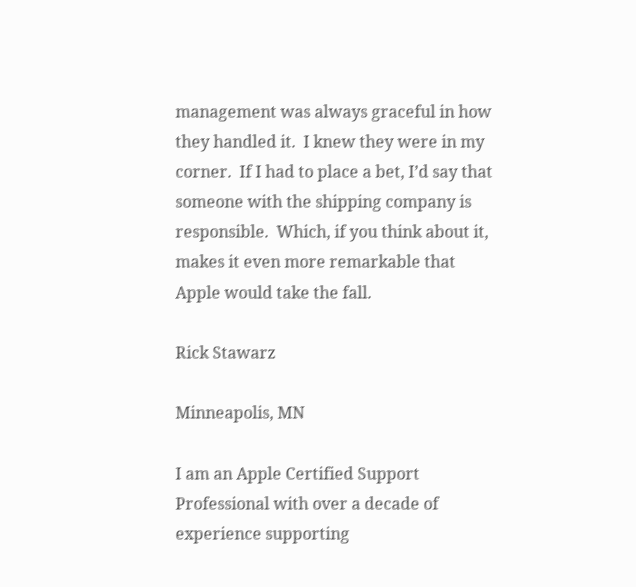management was always graceful in how they handled it.  I knew they were in my corner.  If I had to place a bet, I’d say that someone with the shipping company is responsible.  Which, if you think about it, makes it even more remarkable that Apple would take the fall.

Rick Stawarz

Minneapolis, MN

I am an Apple Certified Support Professional with over a decade of experience supporting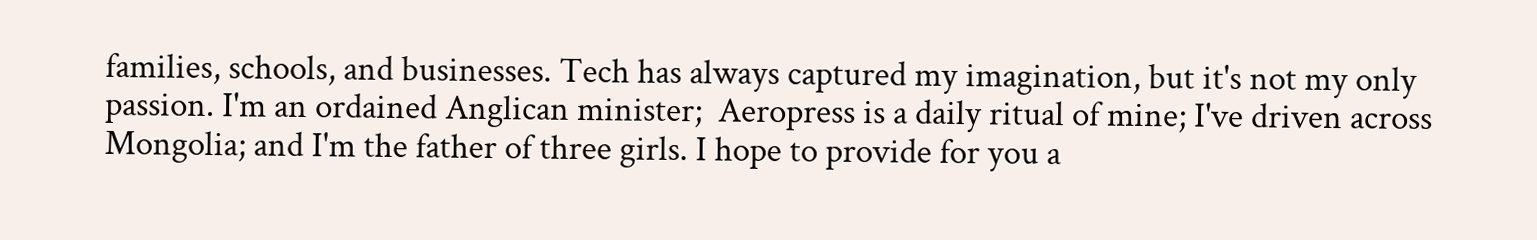families, schools, and businesses. Tech has always captured my imagination, but it's not my only passion. I'm an ordained Anglican minister;  Aeropress is a daily ritual of mine; I've driven across Mongolia; and I'm the father of three girls. I hope to provide for you a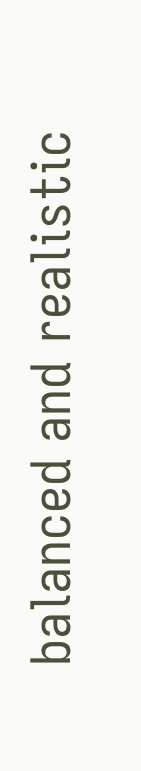balanced and realistic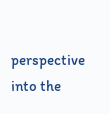perspective into the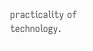practicality of technology.